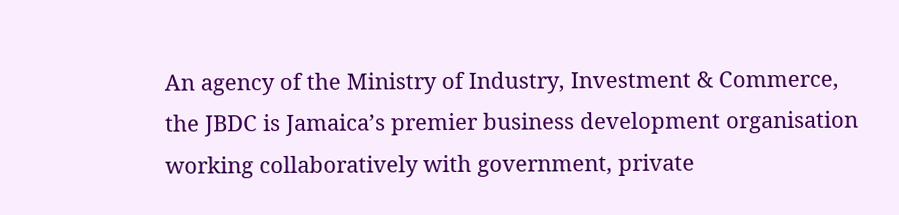An agency of the Ministry of Industry, Investment & Commerce, the JBDC is Jamaica’s premier business development organisation working collaboratively with government, private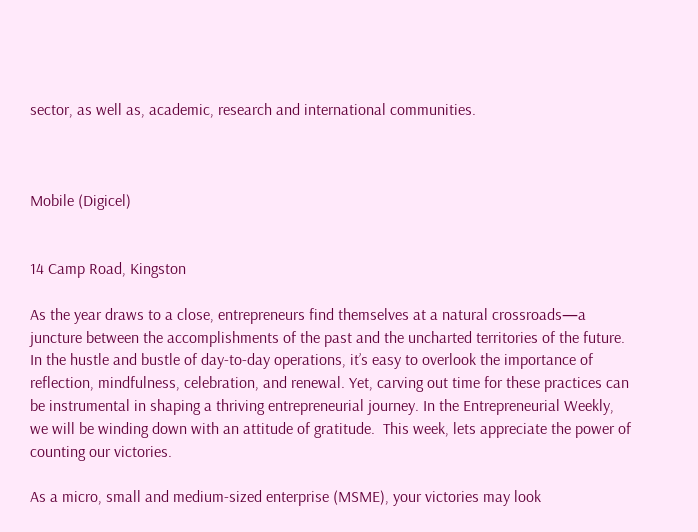sector, as well as, academic, research and international communities.



Mobile (Digicel)


14 Camp Road, Kingston

As the year draws to a close, entrepreneurs find themselves at a natural crossroads—a juncture between the accomplishments of the past and the uncharted territories of the future. In the hustle and bustle of day-to-day operations, it’s easy to overlook the importance of reflection, mindfulness, celebration, and renewal. Yet, carving out time for these practices can be instrumental in shaping a thriving entrepreneurial journey. In the Entrepreneurial Weekly, we will be winding down with an attitude of gratitude.  This week, lets appreciate the power of counting our victories.

As a micro, small and medium-sized enterprise (MSME), your victories may look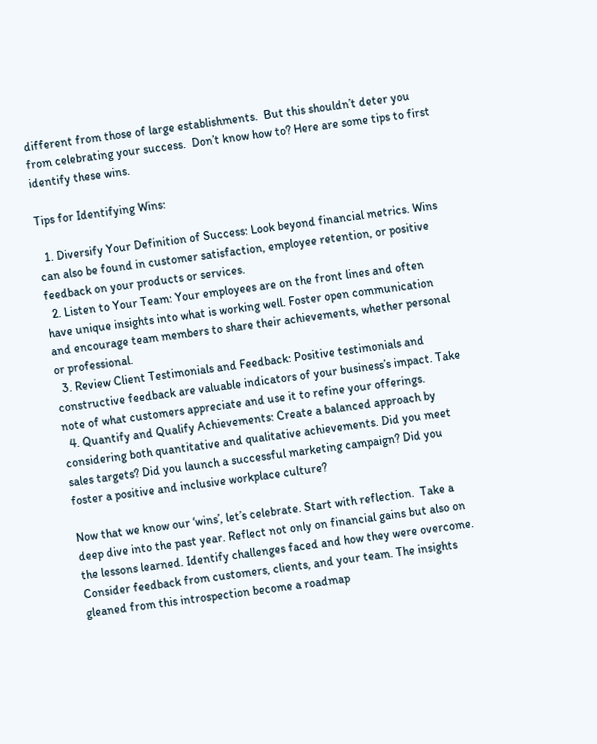different from those of large establishments.  But this shouldn’t deter you from celebrating your success.  Don’t know how to? Here are some tips to first identify these wins.

Tips for Identifying Wins:

  1. Diversify Your Definition of Success: Look beyond financial metrics. Wins can also be found in customer satisfaction, employee retention, or positive feedback on your products or services.
  2. Listen to Your Team: Your employees are on the front lines and often have unique insights into what is working well. Foster open communication and encourage team members to share their achievements, whether personal or professional.
  3. Review Client Testimonials and Feedback: Positive testimonials and constructive feedback are valuable indicators of your business’s impact. Take note of what customers appreciate and use it to refine your offerings.
  4. Quantify and Qualify Achievements: Create a balanced approach by considering both quantitative and qualitative achievements. Did you meet sales targets? Did you launch a successful marketing campaign? Did you foster a positive and inclusive workplace culture?

Now that we know our ‘wins’, let’s celebrate. Start with reflection.  Take a deep dive into the past year. Reflect not only on financial gains but also on the lessons learned. Identify challenges faced and how they were overcome. Consider feedback from customers, clients, and your team. The insights gleaned from this introspection become a roadmap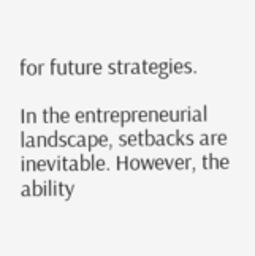for future strategies.

In the entrepreneurial landscape, setbacks are inevitable. However, the ability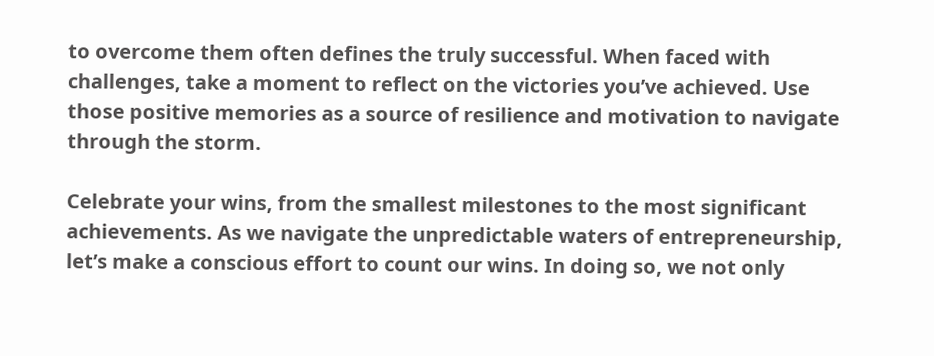to overcome them often defines the truly successful. When faced with challenges, take a moment to reflect on the victories you’ve achieved. Use those positive memories as a source of resilience and motivation to navigate through the storm.

Celebrate your wins, from the smallest milestones to the most significant achievements. As we navigate the unpredictable waters of entrepreneurship, let’s make a conscious effort to count our wins. In doing so, we not only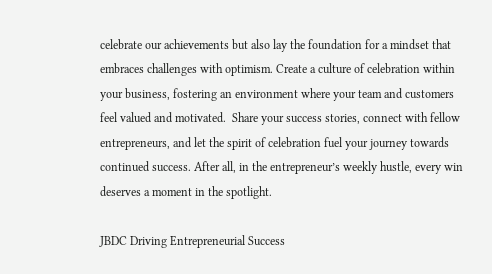celebrate our achievements but also lay the foundation for a mindset that embraces challenges with optimism. Create a culture of celebration within your business, fostering an environment where your team and customers feel valued and motivated.  Share your success stories, connect with fellow entrepreneurs, and let the spirit of celebration fuel your journey towards continued success. After all, in the entrepreneur’s weekly hustle, every win deserves a moment in the spotlight.

JBDC Driving Entrepreneurial Success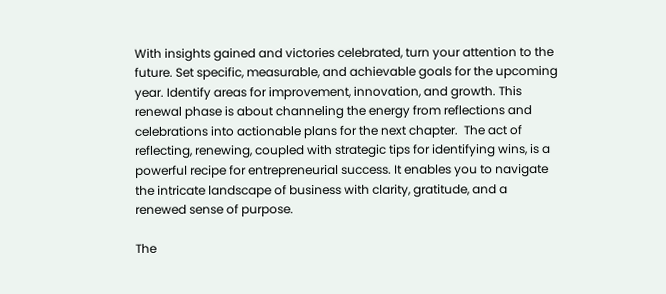With insights gained and victories celebrated, turn your attention to the future. Set specific, measurable, and achievable goals for the upcoming year. Identify areas for improvement, innovation, and growth. This renewal phase is about channeling the energy from reflections and celebrations into actionable plans for the next chapter.  The act of reflecting, renewing, coupled with strategic tips for identifying wins, is a powerful recipe for entrepreneurial success. It enables you to navigate the intricate landscape of business with clarity, gratitude, and a renewed sense of purpose.

The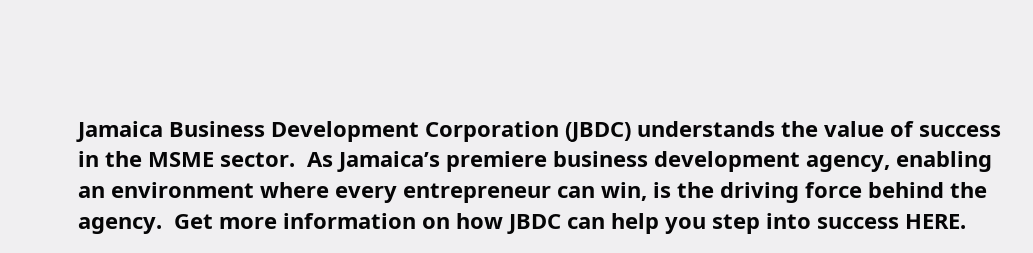Jamaica Business Development Corporation (JBDC) understands the value of success in the MSME sector.  As Jamaica’s premiere business development agency, enabling an environment where every entrepreneur can win, is the driving force behind the agency.  Get more information on how JBDC can help you step into success HERE.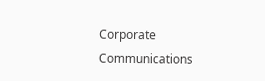Corporate Communications